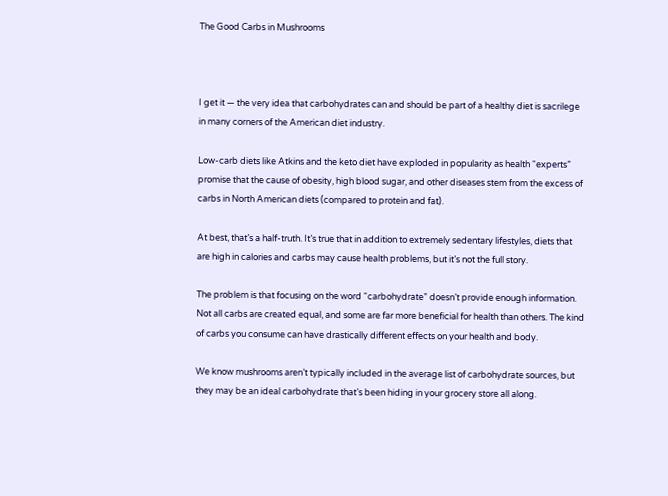The Good Carbs in Mushrooms



I get it — the very idea that carbohydrates can and should be part of a healthy diet is sacrilege in many corners of the American diet industry.

Low-carb diets like Atkins and the keto diet have exploded in popularity as health “experts” promise that the cause of obesity, high blood sugar, and other diseases stem from the excess of carbs in North American diets (compared to protein and fat).

At best, that’s a half-truth. It’s true that in addition to extremely sedentary lifestyles, diets that are high in calories and carbs may cause health problems, but it’s not the full story.

The problem is that focusing on the word “carbohydrate” doesn’t provide enough information. Not all carbs are created equal, and some are far more beneficial for health than others. The kind of carbs you consume can have drastically different effects on your health and body.

We know mushrooms aren’t typically included in the average list of carbohydrate sources, but they may be an ideal carbohydrate that’s been hiding in your grocery store all along.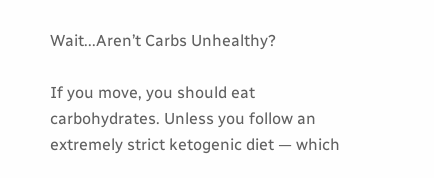Wait...Aren’t Carbs Unhealthy?

If you move, you should eat carbohydrates. Unless you follow an extremely strict ketogenic diet — which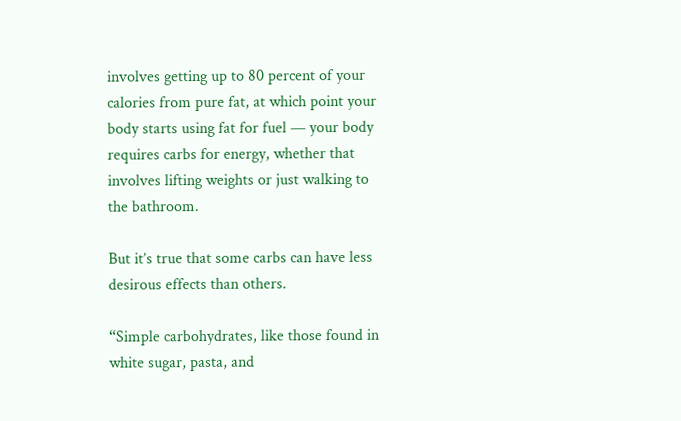involves getting up to 80 percent of your calories from pure fat, at which point your body starts using fat for fuel — your body requires carbs for energy, whether that involves lifting weights or just walking to the bathroom.

But it’s true that some carbs can have less desirous effects than others.

“Simple carbohydrates, like those found in white sugar, pasta, and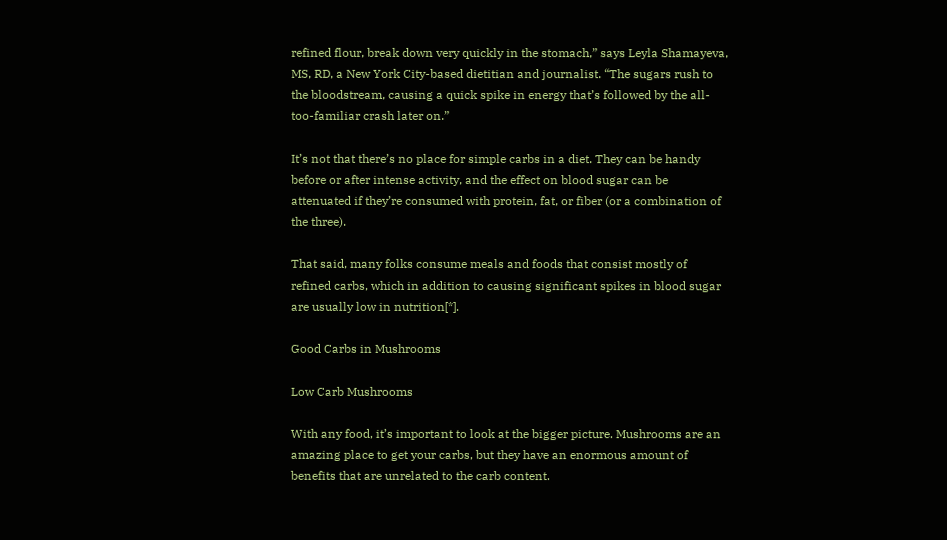refined flour, break down very quickly in the stomach,” says Leyla Shamayeva, MS, RD, a New York City-based dietitian and journalist. “The sugars rush to the bloodstream, causing a quick spike in energy that’s followed by the all-too-familiar crash later on.”

It’s not that there’s no place for simple carbs in a diet. They can be handy before or after intense activity, and the effect on blood sugar can be attenuated if they’re consumed with protein, fat, or fiber (or a combination of the three).

That said, many folks consume meals and foods that consist mostly of refined carbs, which in addition to causing significant spikes in blood sugar are usually low in nutrition[*].

Good Carbs in Mushrooms

Low Carb Mushrooms

With any food, it’s important to look at the bigger picture. Mushrooms are an amazing place to get your carbs, but they have an enormous amount of benefits that are unrelated to the carb content.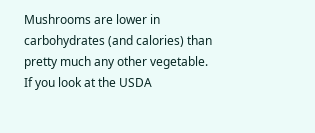Mushrooms are lower in carbohydrates (and calories) than pretty much any other vegetable. If you look at the USDA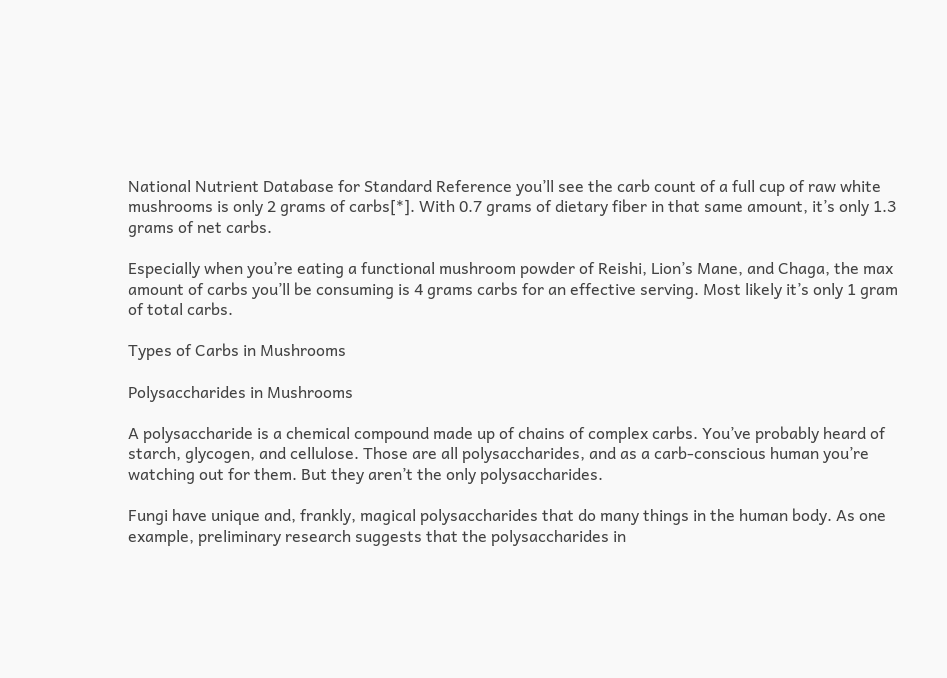National Nutrient Database for Standard Reference you’ll see the carb count of a full cup of raw white mushrooms is only 2 grams of carbs[*]. With 0.7 grams of dietary fiber in that same amount, it’s only 1.3 grams of net carbs.

Especially when you’re eating a functional mushroom powder of Reishi, Lion’s Mane, and Chaga, the max amount of carbs you’ll be consuming is 4 grams carbs for an effective serving. Most likely it’s only 1 gram of total carbs.

Types of Carbs in Mushrooms

Polysaccharides in Mushrooms

A polysaccharide is a chemical compound made up of chains of complex carbs. You’ve probably heard of starch, glycogen, and cellulose. Those are all polysaccharides, and as a carb-conscious human you’re watching out for them. But they aren’t the only polysaccharides.

Fungi have unique and, frankly, magical polysaccharides that do many things in the human body. As one example, preliminary research suggests that the polysaccharides in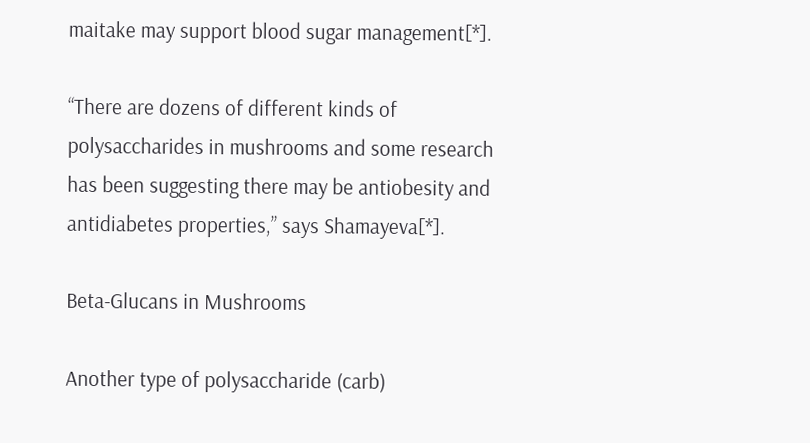maitake may support blood sugar management[*].

“There are dozens of different kinds of polysaccharides in mushrooms and some research has been suggesting there may be antiobesity and antidiabetes properties,” says Shamayeva[*].

Beta-Glucans in Mushrooms

Another type of polysaccharide (carb)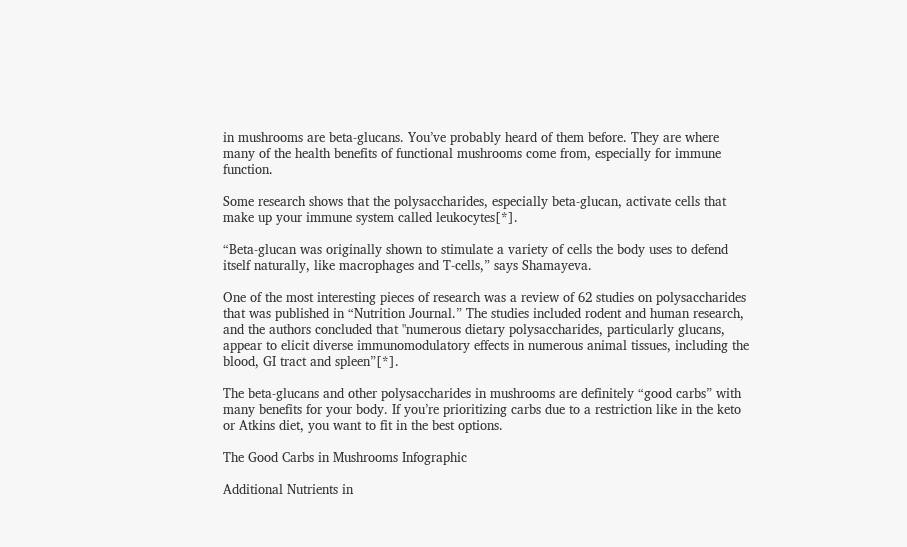in mushrooms are beta-glucans. You’ve probably heard of them before. They are where many of the health benefits of functional mushrooms come from, especially for immune function.

Some research shows that the polysaccharides, especially beta-glucan, activate cells that make up your immune system called leukocytes[*].

“Beta-glucan was originally shown to stimulate a variety of cells the body uses to defend itself naturally, like macrophages and T-cells,” says Shamayeva.

One of the most interesting pieces of research was a review of 62 studies on polysaccharides that was published in “Nutrition Journal.” The studies included rodent and human research, and the authors concluded that "numerous dietary polysaccharides, particularly glucans, appear to elicit diverse immunomodulatory effects in numerous animal tissues, including the blood, GI tract and spleen”[*].

The beta-glucans and other polysaccharides in mushrooms are definitely “good carbs” with many benefits for your body. If you’re prioritizing carbs due to a restriction like in the keto or Atkins diet, you want to fit in the best options.

The Good Carbs in Mushrooms Infographic

Additional Nutrients in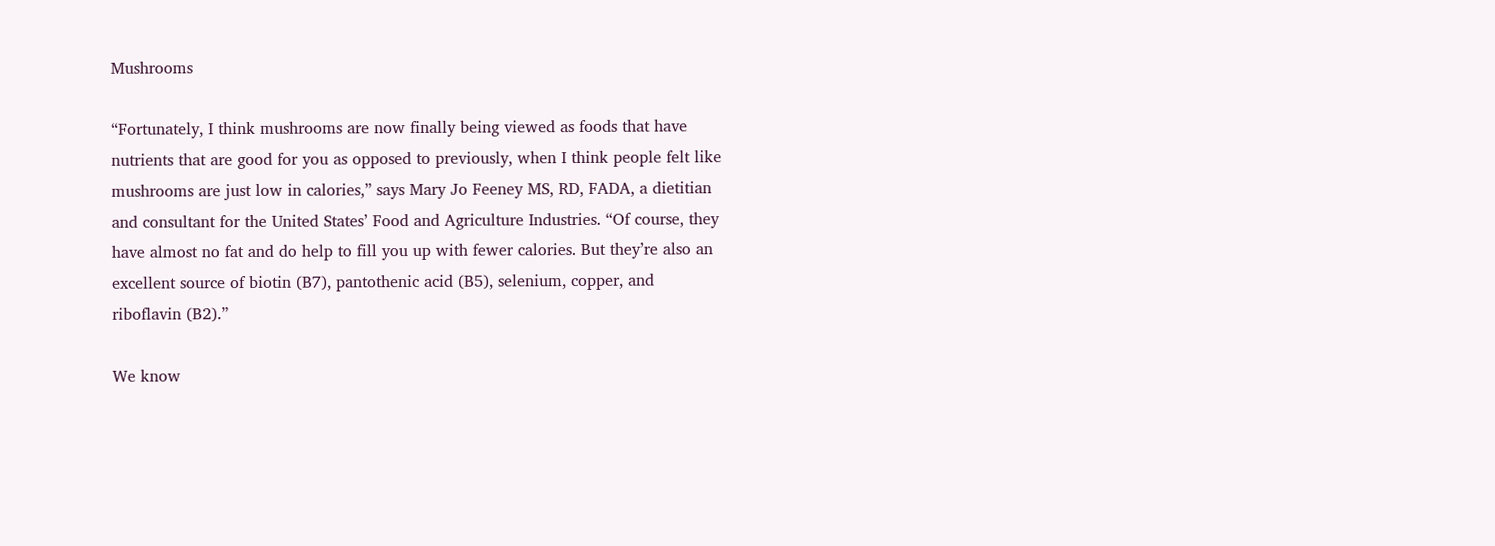Mushrooms

“Fortunately, I think mushrooms are now finally being viewed as foods that have nutrients that are good for you as opposed to previously, when I think people felt like mushrooms are just low in calories,” says Mary Jo Feeney MS, RD, FADA, a dietitian and consultant for the United States’ Food and Agriculture Industries. “Of course, they have almost no fat and do help to fill you up with fewer calories. But they’re also an excellent source of biotin (B7), pantothenic acid (B5), selenium, copper, and riboflavin (B2).”

We know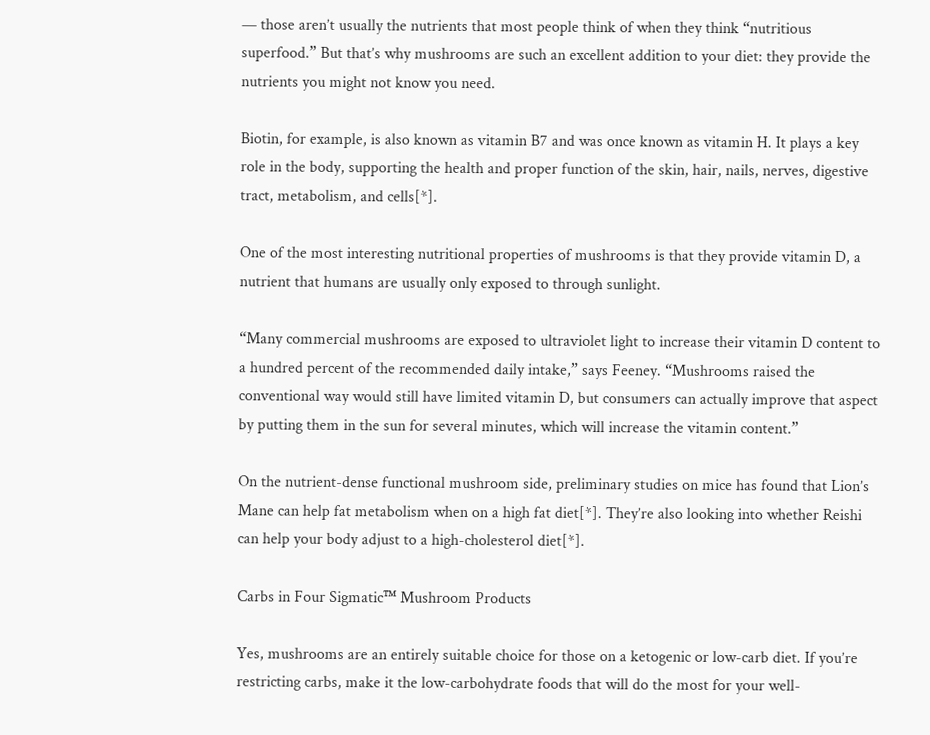— those aren’t usually the nutrients that most people think of when they think “nutritious superfood.” But that’s why mushrooms are such an excellent addition to your diet: they provide the nutrients you might not know you need.

Biotin, for example, is also known as vitamin B7 and was once known as vitamin H. It plays a key role in the body, supporting the health and proper function of the skin, hair, nails, nerves, digestive tract, metabolism, and cells[*].

One of the most interesting nutritional properties of mushrooms is that they provide vitamin D, a nutrient that humans are usually only exposed to through sunlight.

“Many commercial mushrooms are exposed to ultraviolet light to increase their vitamin D content to a hundred percent of the recommended daily intake,” says Feeney. “Mushrooms raised the conventional way would still have limited vitamin D, but consumers can actually improve that aspect by putting them in the sun for several minutes, which will increase the vitamin content.”

On the nutrient-dense functional mushroom side, preliminary studies on mice has found that Lion’s Mane can help fat metabolism when on a high fat diet[*]. They’re also looking into whether Reishi can help your body adjust to a high-cholesterol diet[*].

Carbs in Four Sigmatic™ Mushroom Products

Yes, mushrooms are an entirely suitable choice for those on a ketogenic or low-carb diet. If you’re restricting carbs, make it the low-carbohydrate foods that will do the most for your well-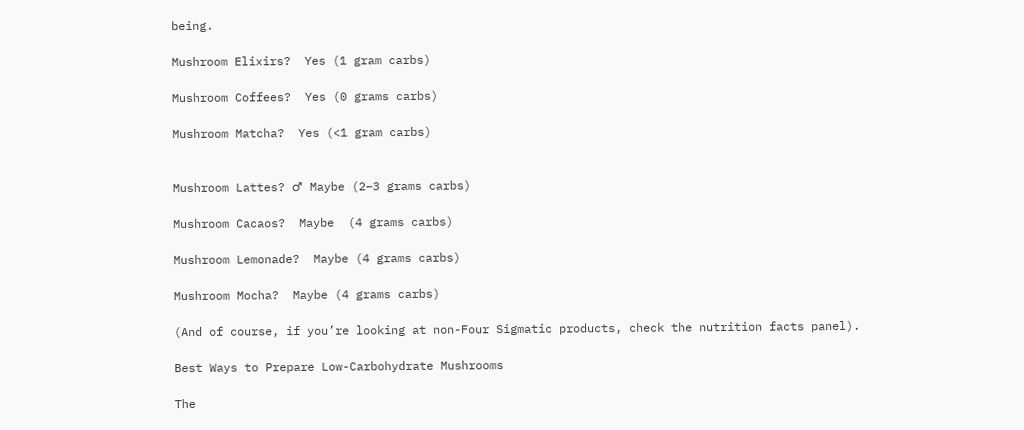being.

Mushroom Elixirs?  Yes (1 gram carbs)

Mushroom Coffees?  Yes (0 grams carbs)

Mushroom Matcha?  Yes (<1 gram carbs)


Mushroom Lattes? ♂ Maybe (2–3 grams carbs)

Mushroom Cacaos?  Maybe  (4 grams carbs)

Mushroom Lemonade?  Maybe (4 grams carbs)

Mushroom Mocha?  Maybe (4 grams carbs)

(And of course, if you’re looking at non-Four Sigmatic products, check the nutrition facts panel).

Best Ways to Prepare Low-Carbohydrate Mushrooms

The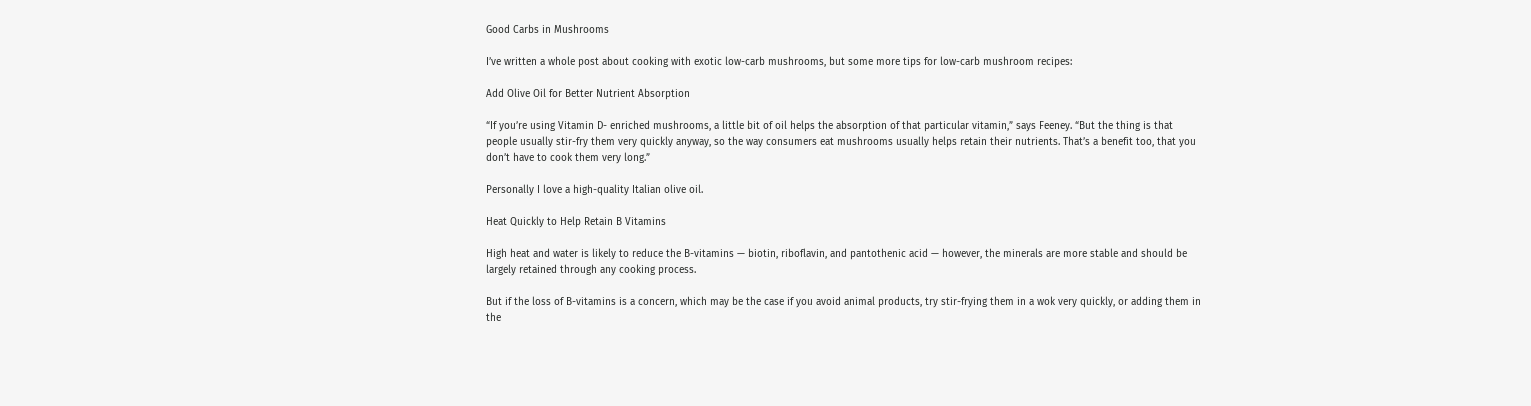Good Carbs in Mushrooms

I’ve written a whole post about cooking with exotic low-carb mushrooms, but some more tips for low-carb mushroom recipes:

Add Olive Oil for Better Nutrient Absorption

“If you’re using Vitamin D- enriched mushrooms, a little bit of oil helps the absorption of that particular vitamin,” says Feeney. “But the thing is that people usually stir-fry them very quickly anyway, so the way consumers eat mushrooms usually helps retain their nutrients. That’s a benefit too, that you don’t have to cook them very long.”

Personally I love a high-quality Italian olive oil.

Heat Quickly to Help Retain B Vitamins

High heat and water is likely to reduce the B-vitamins — biotin, riboflavin, and pantothenic acid — however, the minerals are more stable and should be largely retained through any cooking process.

But if the loss of B-vitamins is a concern, which may be the case if you avoid animal products, try stir-frying them in a wok very quickly, or adding them in the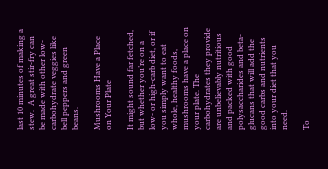last 10 minutes of making a stew.  A great stir-fry can be made with other low-carbohydrate veggies like bell peppers and green beans.

Mushrooms Have a Place on Your Plate

It might sound far fetched, but whether you’re on a low- or high-carb diet, or if you simply want to eat whole, healthy foods, mushrooms have a place on your plate. The carbohydrates they provide are unbelievably nutritious and packed with good polysaccharides and beta-glucans that will add the good carbs and nutrients into your diet that you need.

To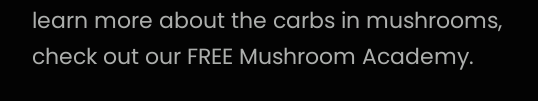learn more about the carbs in mushrooms, check out our FREE Mushroom Academy.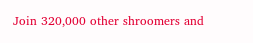Join 320,000 other shroomers and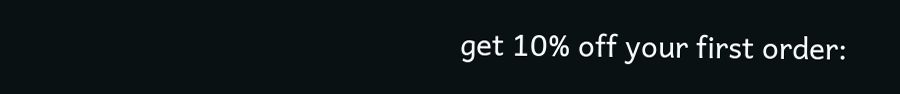get 10% off your first order: